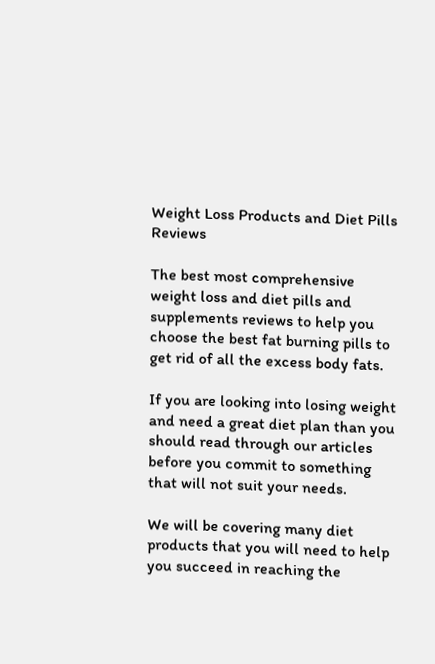Weight Loss Products and Diet Pills Reviews

The best most comprehensive weight loss and diet pills and supplements reviews to help you choose the best fat burning pills to get rid of all the excess body fats.

If you are looking into losing weight and need a great diet plan than you should read through our articles before you commit to something that will not suit your needs.

We will be covering many diet products that you will need to help you succeed in reaching the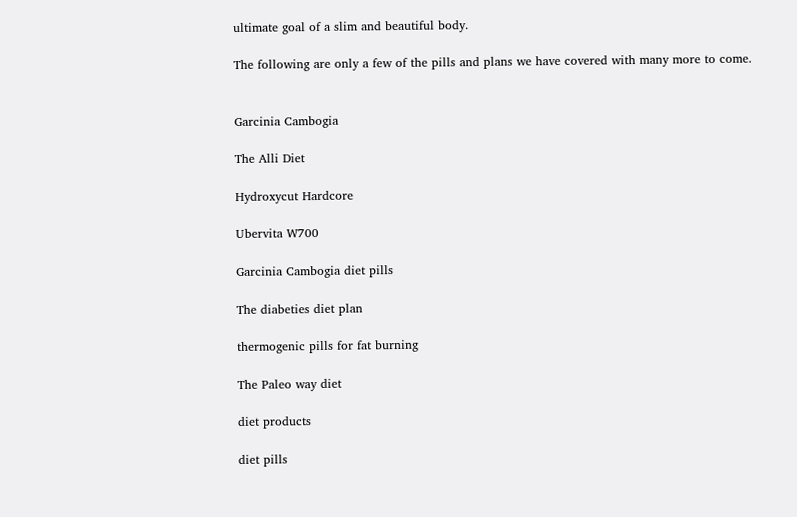ultimate goal of a slim and beautiful body.

The following are only a few of the pills and plans we have covered with many more to come.


Garcinia Cambogia

The Alli Diet

Hydroxycut Hardcore

Ubervita W700

Garcinia Cambogia diet pills

The diabeties diet plan

thermogenic pills for fat burning

The Paleo way diet

diet products

diet pills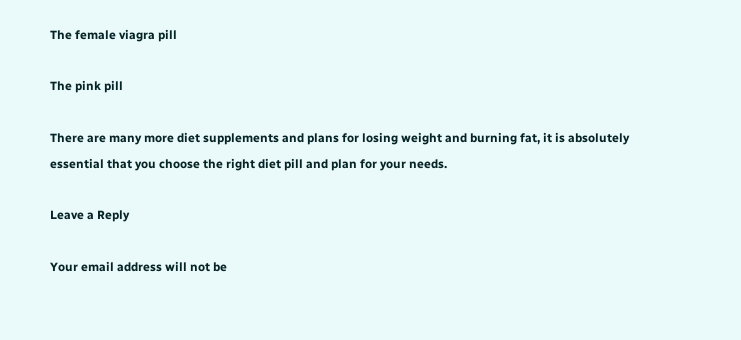The female viagra pill

The pink pill

There are many more diet supplements and plans for losing weight and burning fat, it is absolutely essential that you choose the right diet pill and plan for your needs.

Leave a Reply

Your email address will not be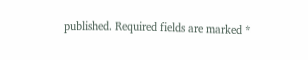published. Required fields are marked *